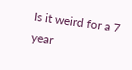Is it weird for a 7 year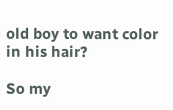old boy to want color in his hair?

So my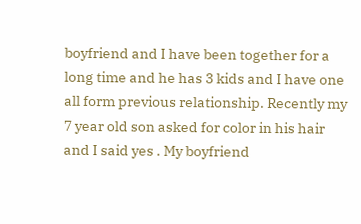boyfriend and I have been together for a long time and he has 3 kids and I have one all form previous relationship. Recently my 7 year old son asked for color in his hair and I said yes . My boyfriend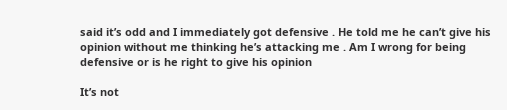said it’s odd and I immediately got defensive . He told me he can’t give his opinion without me thinking he’s attacking me . Am I wrong for being defensive or is he right to give his opinion

It’s not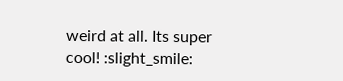weird at all. Its super cool! :slight_smile: